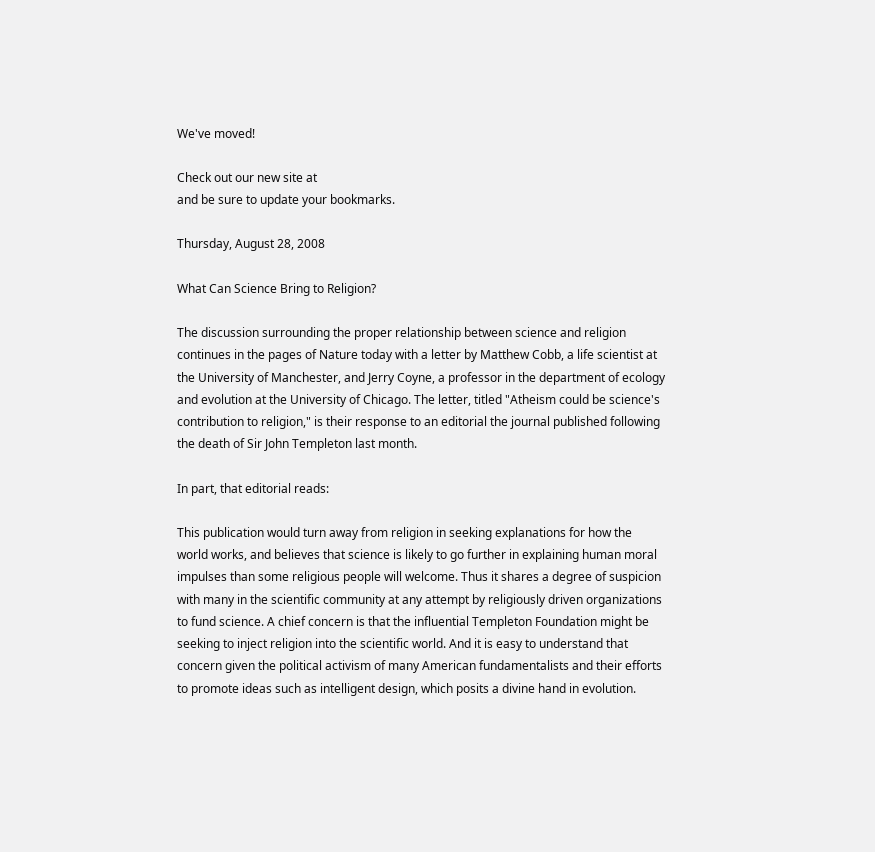We've moved!

Check out our new site at
and be sure to update your bookmarks.

Thursday, August 28, 2008

What Can Science Bring to Religion?

The discussion surrounding the proper relationship between science and religion continues in the pages of Nature today with a letter by Matthew Cobb, a life scientist at the University of Manchester, and Jerry Coyne, a professor in the department of ecology and evolution at the University of Chicago. The letter, titled "Atheism could be science's contribution to religion," is their response to an editorial the journal published following the death of Sir John Templeton last month.

In part, that editorial reads:

This publication would turn away from religion in seeking explanations for how the world works, and believes that science is likely to go further in explaining human moral impulses than some religious people will welcome. Thus it shares a degree of suspicion with many in the scientific community at any attempt by religiously driven organizations to fund science. A chief concern is that the influential Templeton Foundation might be seeking to inject religion into the scientific world. And it is easy to understand that concern given the political activism of many American fundamentalists and their efforts to promote ideas such as intelligent design, which posits a divine hand in evolution.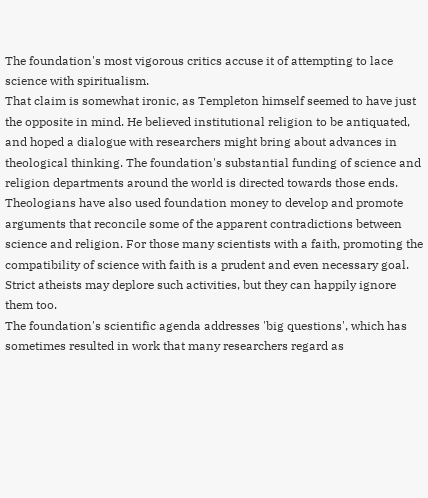The foundation's most vigorous critics accuse it of attempting to lace science with spiritualism.
That claim is somewhat ironic, as Templeton himself seemed to have just the opposite in mind. He believed institutional religion to be antiquated, and hoped a dialogue with researchers might bring about advances in theological thinking. The foundation's substantial funding of science and religion departments around the world is directed towards those ends. Theologians have also used foundation money to develop and promote arguments that reconcile some of the apparent contradictions between science and religion. For those many scientists with a faith, promoting the compatibility of science with faith is a prudent and even necessary goal. Strict atheists may deplore such activities, but they can happily ignore them too.
The foundation's scientific agenda addresses 'big questions', which has sometimes resulted in work that many researchers regard as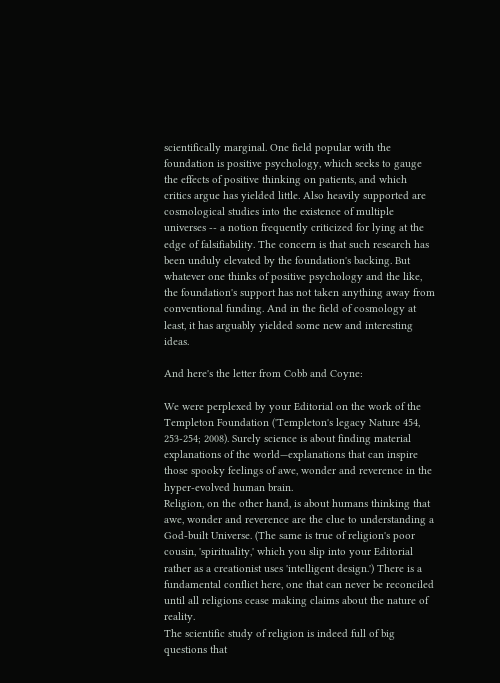scientifically marginal. One field popular with the foundation is positive psychology, which seeks to gauge the effects of positive thinking on patients, and which critics argue has yielded little. Also heavily supported are cosmological studies into the existence of multiple universes -- a notion frequently criticized for lying at the edge of falsifiability. The concern is that such research has been unduly elevated by the foundation's backing. But whatever one thinks of positive psychology and the like, the foundation's support has not taken anything away from conventional funding. And in the field of cosmology at least, it has arguably yielded some new and interesting ideas.

And here's the letter from Cobb and Coyne:

We were perplexed by your Editorial on the work of the Templeton Foundation ('Templeton's legacy Nature 454, 253-254; 2008). Surely science is about finding material explanations of the world—explanations that can inspire those spooky feelings of awe, wonder and reverence in the hyper-evolved human brain.
Religion, on the other hand, is about humans thinking that awe, wonder and reverence are the clue to understanding a God-built Universe. (The same is true of religion's poor cousin, 'spirituality,' which you slip into your Editorial rather as a creationist uses 'intelligent design.') There is a fundamental conflict here, one that can never be reconciled until all religions cease making claims about the nature of reality.
The scientific study of religion is indeed full of big questions that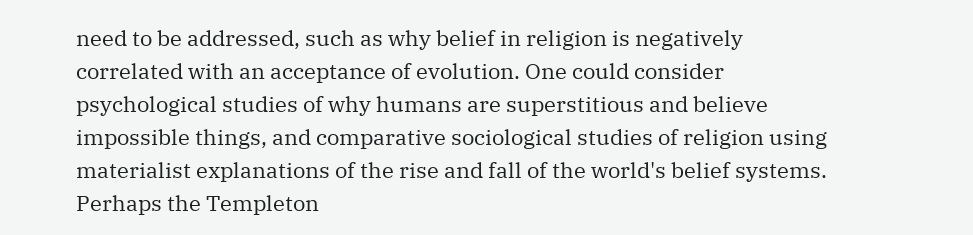need to be addressed, such as why belief in religion is negatively correlated with an acceptance of evolution. One could consider psychological studies of why humans are superstitious and believe impossible things, and comparative sociological studies of religion using materialist explanations of the rise and fall of the world's belief systems.
Perhaps the Templeton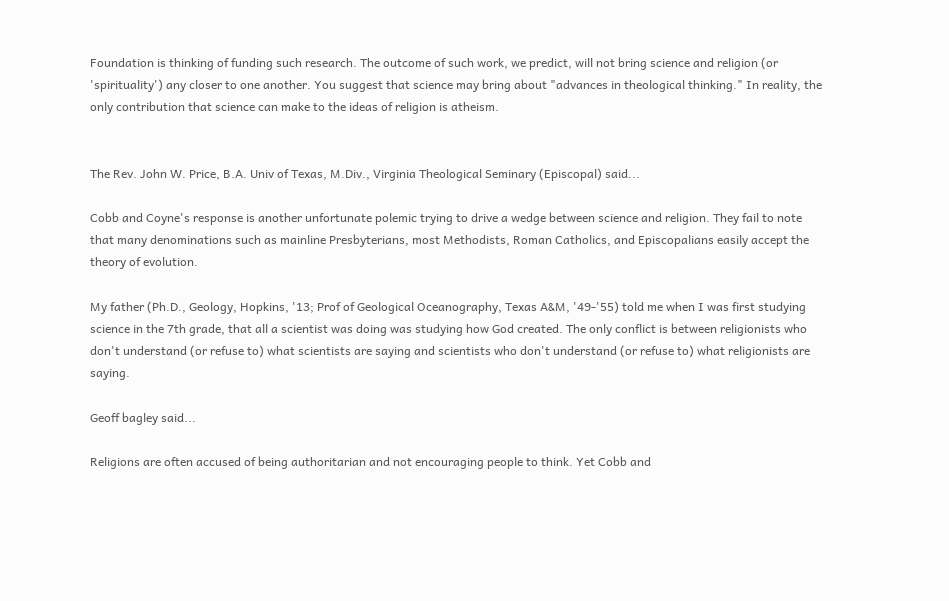Foundation is thinking of funding such research. The outcome of such work, we predict, will not bring science and religion (or 'spirituality') any closer to one another. You suggest that science may bring about "advances in theological thinking." In reality, the only contribution that science can make to the ideas of religion is atheism.


The Rev. John W. Price, B.A. Univ of Texas, M.Div., Virginia Theological Seminary (Episcopal) said...

Cobb and Coyne's response is another unfortunate polemic trying to drive a wedge between science and religion. They fail to note that many denominations such as mainline Presbyterians, most Methodists, Roman Catholics, and Episcopalians easily accept the theory of evolution.

My father (Ph.D., Geology, Hopkins, '13; Prof of Geological Oceanography, Texas A&M, '49-'55) told me when I was first studying science in the 7th grade, that all a scientist was doing was studying how God created. The only conflict is between religionists who don't understand (or refuse to) what scientists are saying and scientists who don't understand (or refuse to) what religionists are saying.

Geoff bagley said...

Religions are often accused of being authoritarian and not encouraging people to think. Yet Cobb and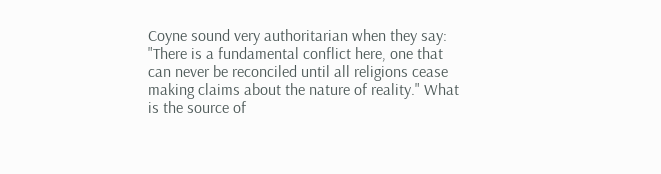Coyne sound very authoritarian when they say: "There is a fundamental conflict here, one that can never be reconciled until all religions cease making claims about the nature of reality." What is the source of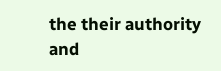the their authority and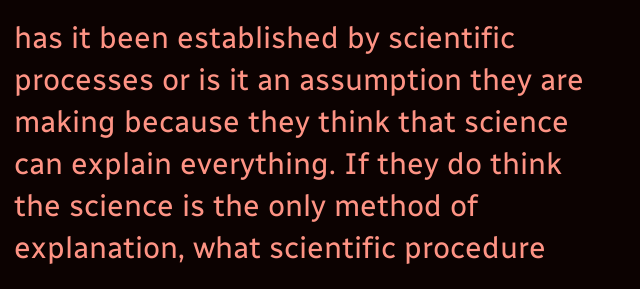has it been established by scientific processes or is it an assumption they are making because they think that science can explain everything. If they do think the science is the only method of explanation, what scientific procedure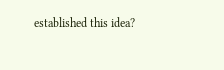established this idea?